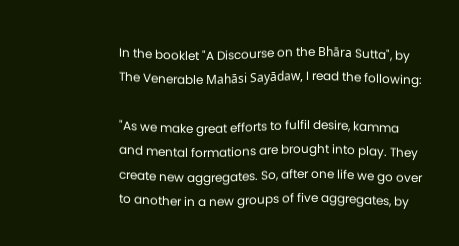In the booklet "A Discourse on the Bhāra Sutta", by The Venerable Mahāsi Sayādaw, I read the following:

"As we make great efforts to fulfil desire, kamma and mental formations are brought into play. They create new aggregates. So, after one life we go over to another in a new groups of five aggregates, by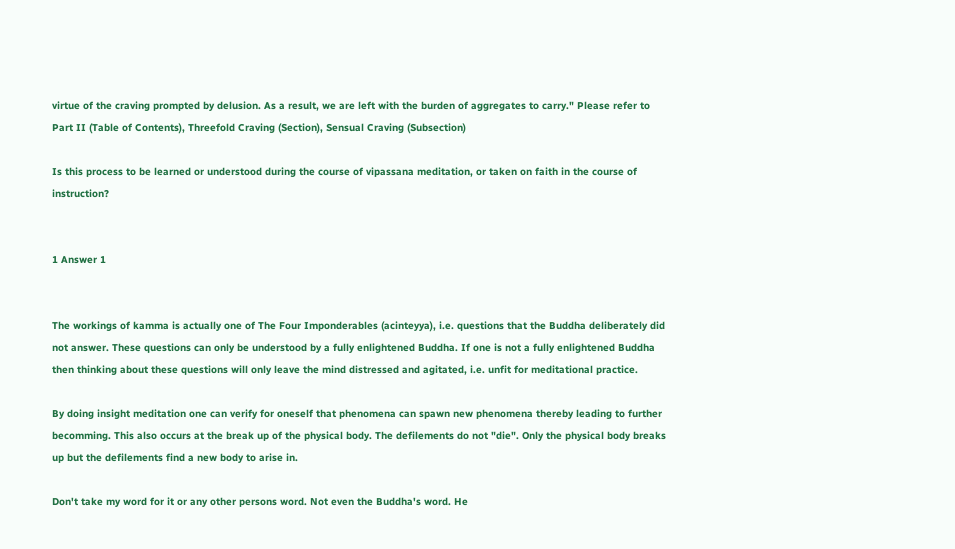virtue of the craving prompted by delusion. As a result, we are left with the burden of aggregates to carry." Please refer to Part II (Table of Contents), Threefold Craving (Section), Sensual Craving (Subsection)

Is this process to be learned or understood during the course of vipassana meditation, or taken on faith in the course of instruction?


1 Answer 1


The workings of kamma is actually one of The Four Imponderables (acinteyya), i.e. questions that the Buddha deliberately did not answer. These questions can only be understood by a fully enlightened Buddha. If one is not a fully enlightened Buddha then thinking about these questions will only leave the mind distressed and agitated, i.e. unfit for meditational practice.

By doing insight meditation one can verify for oneself that phenomena can spawn new phenomena thereby leading to further becomming. This also occurs at the break up of the physical body. The defilements do not "die". Only the physical body breaks up but the defilements find a new body to arise in.

Don't take my word for it or any other persons word. Not even the Buddha's word. He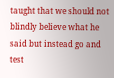taught that we should not blindly believe what he said but instead go and test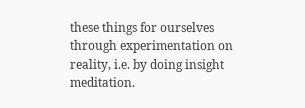these things for ourselves through experimentation on reality, i.e. by doing insight meditation.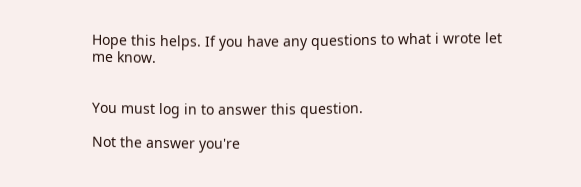Hope this helps. If you have any questions to what i wrote let me know.


You must log in to answer this question.

Not the answer you're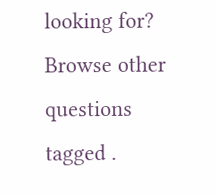looking for? Browse other questions tagged .